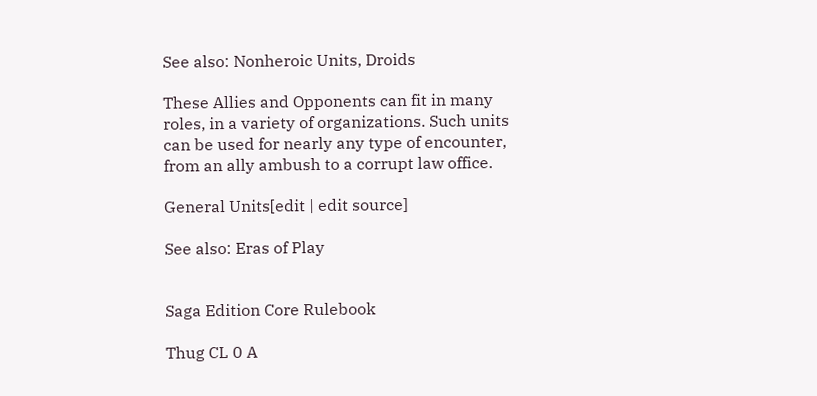See also: Nonheroic Units, Droids

These Allies and Opponents can fit in many roles, in a variety of organizations. Such units can be used for nearly any type of encounter, from an ally ambush to a corrupt law office.

General Units[edit | edit source]

See also: Eras of Play


Saga Edition Core Rulebook

Thug CL 0 A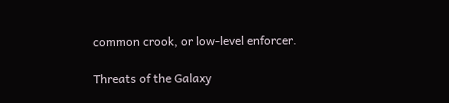common crook, or low-level enforcer.

Threats of the Galaxy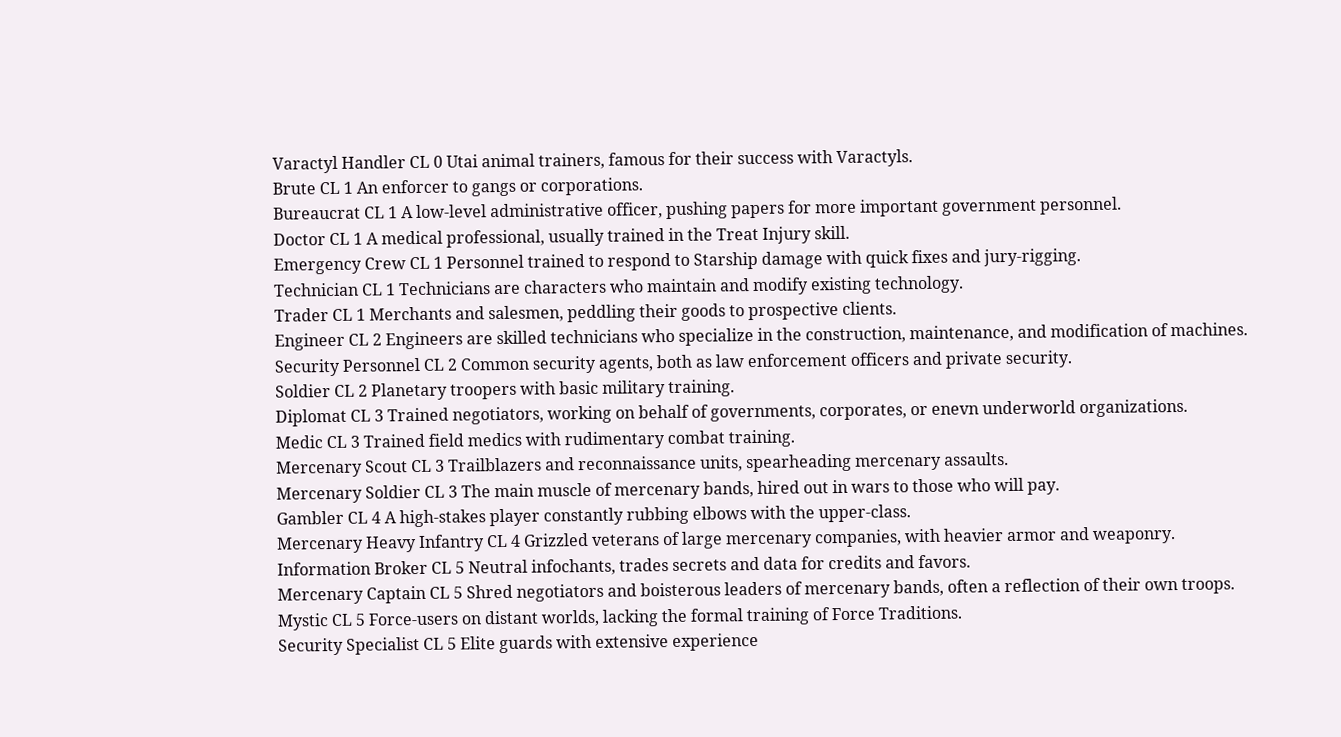Varactyl Handler CL 0 Utai animal trainers, famous for their success with Varactyls.
Brute CL 1 An enforcer to gangs or corporations.
Bureaucrat CL 1 A low-level administrative officer, pushing papers for more important government personnel.
Doctor CL 1 A medical professional, usually trained in the Treat Injury skill.
Emergency Crew CL 1 Personnel trained to respond to Starship damage with quick fixes and jury-rigging.
Technician CL 1 Technicians are characters who maintain and modify existing technology.
Trader CL 1 Merchants and salesmen, peddling their goods to prospective clients.
Engineer CL 2 Engineers are skilled technicians who specialize in the construction, maintenance, and modification of machines.
Security Personnel CL 2 Common security agents, both as law enforcement officers and private security.
Soldier CL 2 Planetary troopers with basic military training.
Diplomat CL 3 Trained negotiators, working on behalf of governments, corporates, or enevn underworld organizations.
Medic CL 3 Trained field medics with rudimentary combat training.
Mercenary Scout CL 3 Trailblazers and reconnaissance units, spearheading mercenary assaults.
Mercenary Soldier CL 3 The main muscle of mercenary bands, hired out in wars to those who will pay.
Gambler CL 4 A high-stakes player constantly rubbing elbows with the upper-class.
Mercenary Heavy Infantry CL 4 Grizzled veterans of large mercenary companies, with heavier armor and weaponry.
Information Broker CL 5 Neutral infochants, trades secrets and data for credits and favors.
Mercenary Captain CL 5 Shred negotiators and boisterous leaders of mercenary bands, often a reflection of their own troops.
Mystic CL 5 Force-users on distant worlds, lacking the formal training of Force Traditions.
Security Specialist CL 5 Elite guards with extensive experience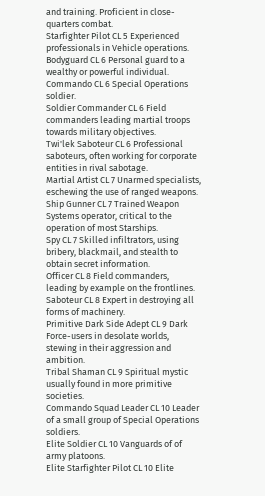and training. Proficient in close-quarters combat.
Starfighter Pilot CL 5 Experienced professionals in Vehicle operations.
Bodyguard CL 6 Personal guard to a wealthy or powerful individual.
Commando CL 6 Special Operations soldier.
Soldier Commander CL 6 Field commanders leading martial troops towards military objectives.
Twi'lek Saboteur CL 6 Professional saboteurs, often working for corporate entities in rival sabotage.
Martial Artist CL 7 Unarmed specialists, eschewing the use of ranged weapons.
Ship Gunner CL 7 Trained Weapon Systems operator, critical to the operation of most Starships.
Spy CL 7 Skilled infiltrators, using bribery, blackmail, and stealth to obtain secret information.
Officer CL 8 Field commanders, leading by example on the frontlines.
Saboteur CL 8 Expert in destroying all forms of machinery.
Primitive Dark Side Adept CL 9 Dark Force-users in desolate worlds, stewing in their aggression and ambition.
Tribal Shaman CL 9 Spiritual mystic usually found in more primitive societies.
Commando Squad Leader CL 10 Leader of a small group of Special Operations soldiers.
Elite Soldier CL 10 Vanguards of of army platoons.
Elite Starfighter Pilot CL 10 Elite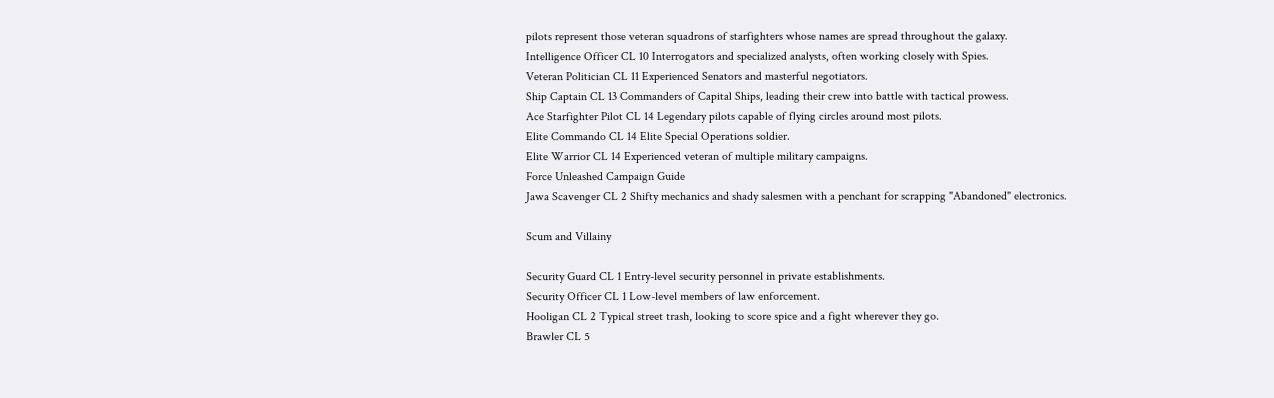pilots represent those veteran squadrons of starfighters whose names are spread throughout the galaxy.
Intelligence Officer CL 10 Interrogators and specialized analysts, often working closely with Spies.
Veteran Politician CL 11 Experienced Senators and masterful negotiators.
Ship Captain CL 13 Commanders of Capital Ships, leading their crew into battle with tactical prowess.
Ace Starfighter Pilot CL 14 Legendary pilots capable of flying circles around most pilots.
Elite Commando CL 14 Elite Special Operations soldier.
Elite Warrior CL 14 Experienced veteran of multiple military campaigns.
Force Unleashed Campaign Guide
Jawa Scavenger CL 2 Shifty mechanics and shady salesmen with a penchant for scrapping "Abandoned" electronics.

Scum and Villainy

Security Guard CL 1 Entry-level security personnel in private establishments.
Security Officer CL 1 Low-level members of law enforcement.
Hooligan CL 2 Typical street trash, looking to score spice and a fight wherever they go.
Brawler CL 5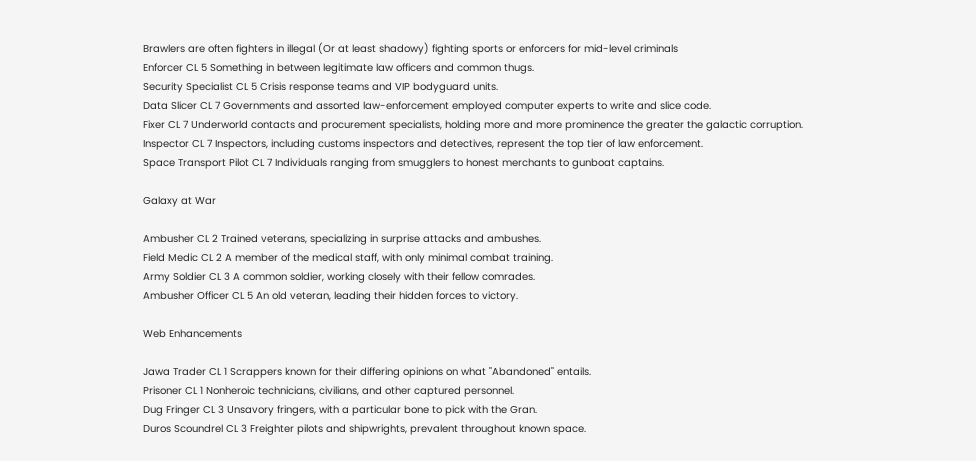Brawlers are often fighters in illegal (Or at least shadowy) fighting sports or enforcers for mid-level criminals
Enforcer CL 5 Something in between legitimate law officers and common thugs.
Security Specialist CL 5 Crisis response teams and VIP bodyguard units.
Data Slicer CL 7 Governments and assorted law-enforcement employed computer experts to write and slice code.
Fixer CL 7 Underworld contacts and procurement specialists, holding more and more prominence the greater the galactic corruption.
Inspector CL 7 Inspectors, including customs inspectors and detectives, represent the top tier of law enforcement.
Space Transport Pilot CL 7 Individuals ranging from smugglers to honest merchants to gunboat captains.

Galaxy at War

Ambusher CL 2 Trained veterans, specializing in surprise attacks and ambushes.
Field Medic CL 2 A member of the medical staff, with only minimal combat training.
Army Soldier CL 3 A common soldier, working closely with their fellow comrades.
Ambusher Officer CL 5 An old veteran, leading their hidden forces to victory.

Web Enhancements

Jawa Trader CL 1 Scrappers known for their differing opinions on what "Abandoned" entails.
Prisoner CL 1 Nonheroic technicians, civilians, and other captured personnel.
Dug Fringer CL 3 Unsavory fringers, with a particular bone to pick with the Gran.
Duros Scoundrel CL 3 Freighter pilots and shipwrights, prevalent throughout known space.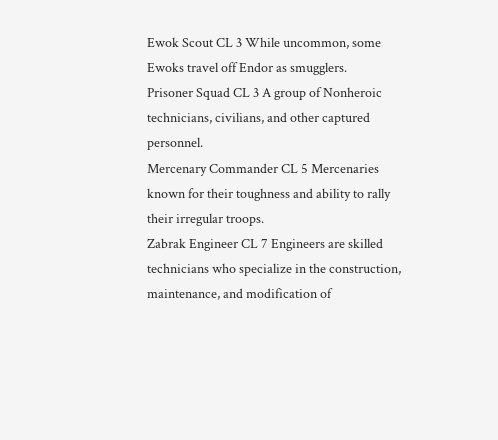Ewok Scout CL 3 While uncommon, some Ewoks travel off Endor as smugglers.
Prisoner Squad CL 3 A group of Nonheroic technicians, civilians, and other captured personnel.
Mercenary Commander CL 5 Mercenaries known for their toughness and ability to rally their irregular troops.
Zabrak Engineer CL 7 Engineers are skilled technicians who specialize in the construction, maintenance, and modification of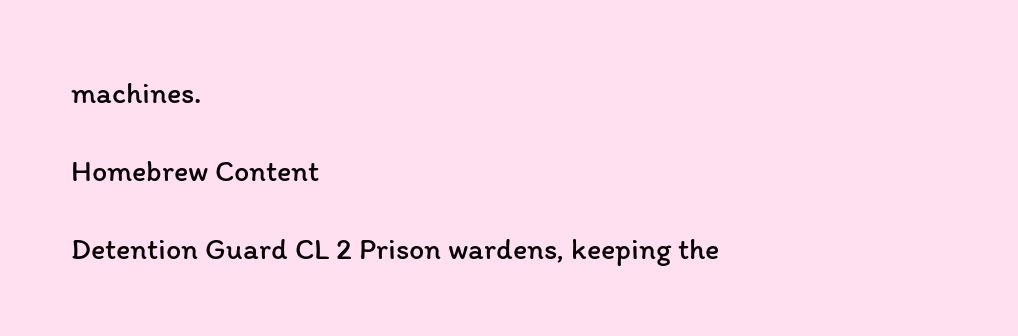machines.

Homebrew Content

Detention Guard CL 2 Prison wardens, keeping the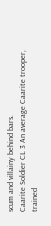scum and villainy behind bars.
Caarite Soldier CL 3 An average Caarite trooper, trained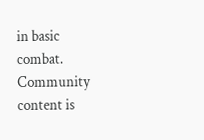in basic combat.
Community content is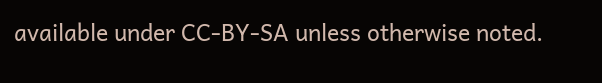available under CC-BY-SA unless otherwise noted.